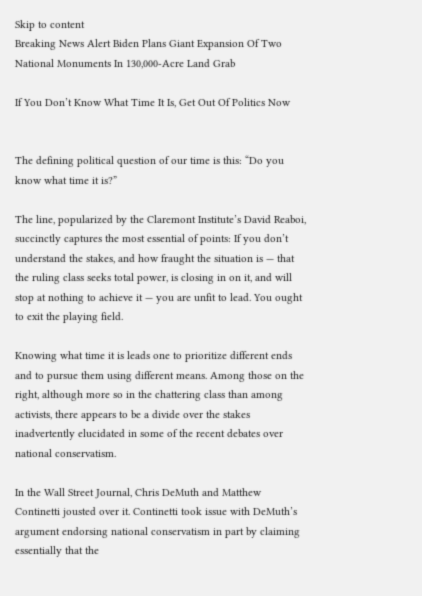Skip to content
Breaking News Alert Biden Plans Giant Expansion Of Two National Monuments In 130,000-Acre Land Grab

If You Don’t Know What Time It Is, Get Out Of Politics Now


The defining political question of our time is this: “Do you know what time it is?”

The line, popularized by the Claremont Institute’s David Reaboi, succinctly captures the most essential of points: If you don’t understand the stakes, and how fraught the situation is — that the ruling class seeks total power, is closing in on it, and will stop at nothing to achieve it — you are unfit to lead. You ought to exit the playing field.

Knowing what time it is leads one to prioritize different ends and to pursue them using different means. Among those on the right, although more so in the chattering class than among activists, there appears to be a divide over the stakes inadvertently elucidated in some of the recent debates over national conservatism.

In the Wall Street Journal, Chris DeMuth and Matthew Continetti jousted over it. Continetti took issue with DeMuth’s argument endorsing national conservatism in part by claiming essentially that the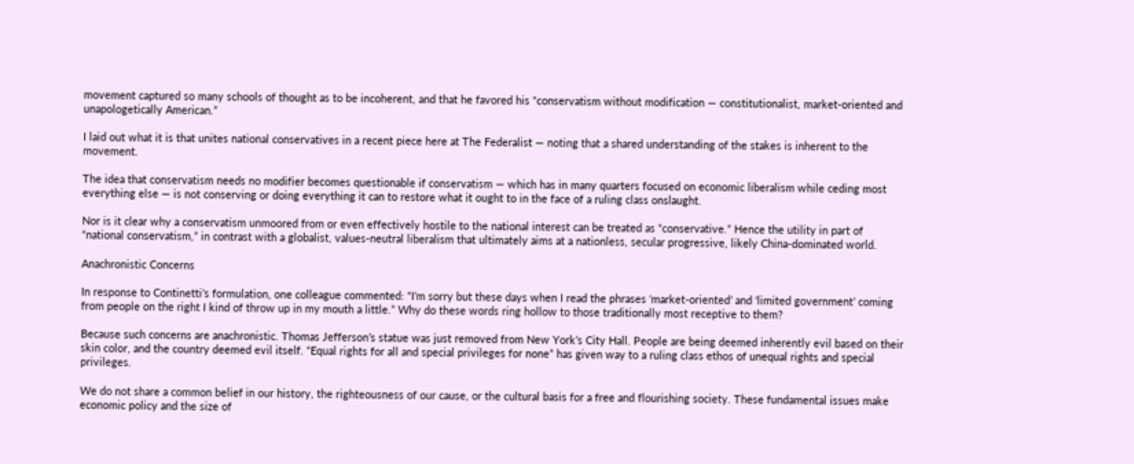movement captured so many schools of thought as to be incoherent, and that he favored his “conservatism without modification — constitutionalist, market-oriented and unapologetically American.”

I laid out what it is that unites national conservatives in a recent piece here at The Federalist — noting that a shared understanding of the stakes is inherent to the movement.

The idea that conservatism needs no modifier becomes questionable if conservatism — which has in many quarters focused on economic liberalism while ceding most everything else — is not conserving or doing everything it can to restore what it ought to in the face of a ruling class onslaught.

Nor is it clear why a conservatism unmoored from or even effectively hostile to the national interest can be treated as “conservative.” Hence the utility in part of “national conservatism,” in contrast with a globalist, values-neutral liberalism that ultimately aims at a nationless, secular progressive, likely China-dominated world.

Anachronistic Concerns

In response to Continetti’s formulation, one colleague commented: “I’m sorry but these days when I read the phrases ‘market-oriented’ and ‘limited government’ coming from people on the right I kind of throw up in my mouth a little.” Why do these words ring hollow to those traditionally most receptive to them?

Because such concerns are anachronistic. Thomas Jefferson’s statue was just removed from New York’s City Hall. People are being deemed inherently evil based on their skin color, and the country deemed evil itself. “Equal rights for all and special privileges for none” has given way to a ruling class ethos of unequal rights and special privileges.

We do not share a common belief in our history, the righteousness of our cause, or the cultural basis for a free and flourishing society. These fundamental issues make economic policy and the size of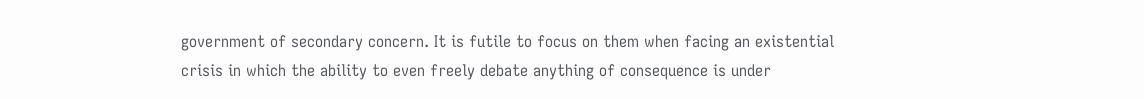government of secondary concern. It is futile to focus on them when facing an existential crisis in which the ability to even freely debate anything of consequence is under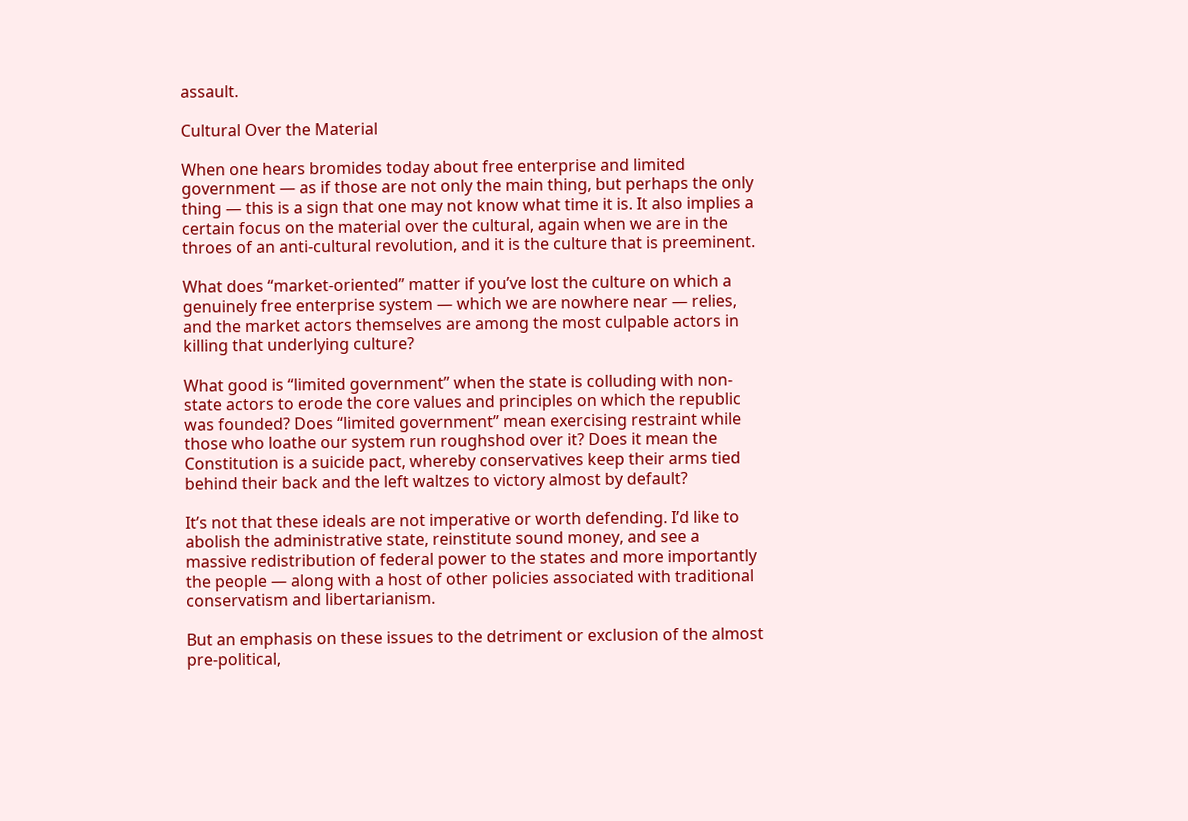assault.

Cultural Over the Material

When one hears bromides today about free enterprise and limited government — as if those are not only the main thing, but perhaps the only thing — this is a sign that one may not know what time it is. It also implies a certain focus on the material over the cultural, again when we are in the throes of an anti-cultural revolution, and it is the culture that is preeminent.

What does “market-oriented” matter if you’ve lost the culture on which a genuinely free enterprise system — which we are nowhere near — relies, and the market actors themselves are among the most culpable actors in killing that underlying culture?

What good is “limited government” when the state is colluding with non-state actors to erode the core values and principles on which the republic was founded? Does “limited government” mean exercising restraint while those who loathe our system run roughshod over it? Does it mean the Constitution is a suicide pact, whereby conservatives keep their arms tied behind their back and the left waltzes to victory almost by default?

It’s not that these ideals are not imperative or worth defending. I’d like to abolish the administrative state, reinstitute sound money, and see a massive redistribution of federal power to the states and more importantly the people — along with a host of other policies associated with traditional conservatism and libertarianism.

But an emphasis on these issues to the detriment or exclusion of the almost pre-political,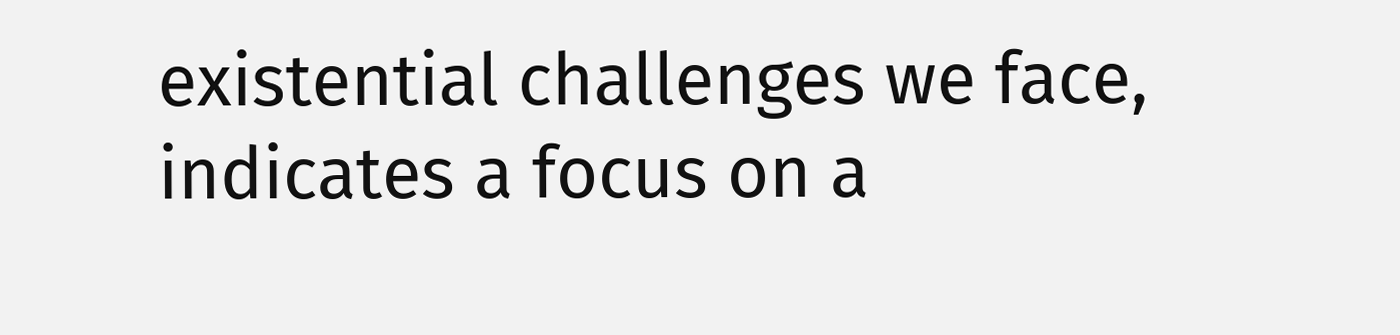existential challenges we face, indicates a focus on a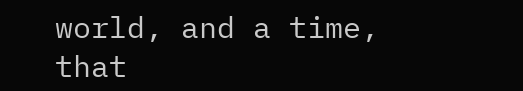world, and a time, that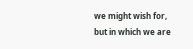we might wish for, but in which we are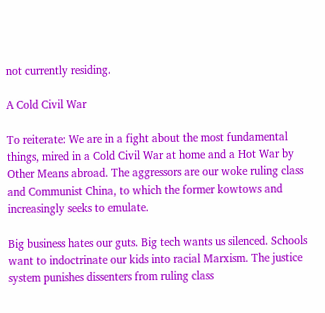not currently residing.

A Cold Civil War

To reiterate: We are in a fight about the most fundamental things, mired in a Cold Civil War at home and a Hot War by Other Means abroad. The aggressors are our woke ruling class and Communist China, to which the former kowtows and increasingly seeks to emulate.

Big business hates our guts. Big tech wants us silenced. Schools want to indoctrinate our kids into racial Marxism. The justice system punishes dissenters from ruling class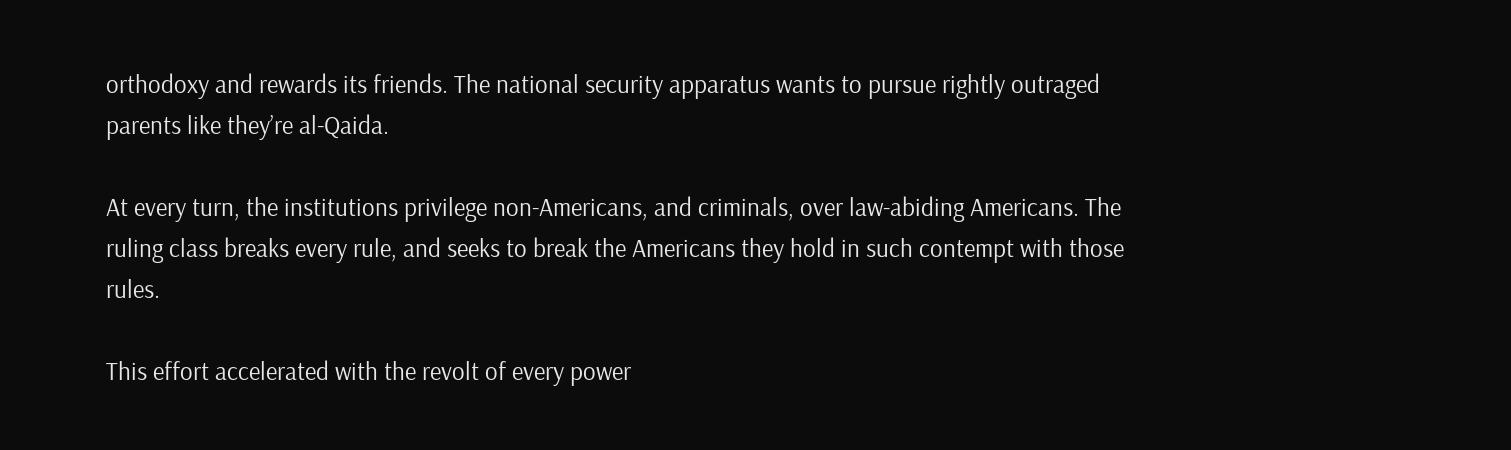orthodoxy and rewards its friends. The national security apparatus wants to pursue rightly outraged parents like they’re al-Qaida.

At every turn, the institutions privilege non-Americans, and criminals, over law-abiding Americans. The ruling class breaks every rule, and seeks to break the Americans they hold in such contempt with those rules.

This effort accelerated with the revolt of every power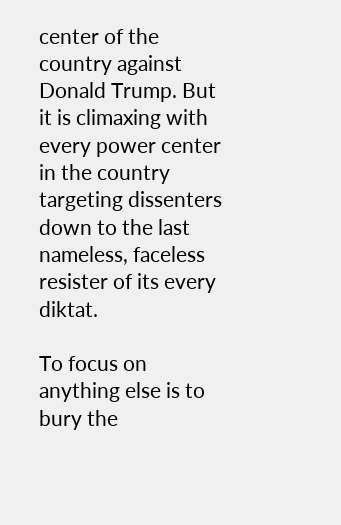center of the country against Donald Trump. But it is climaxing with every power center in the country targeting dissenters down to the last nameless, faceless resister of its every diktat.

To focus on anything else is to bury the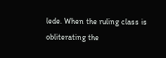lede. When the ruling class is obliterating the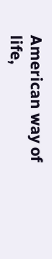American way of life,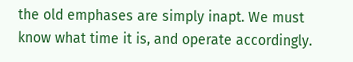the old emphases are simply inapt. We must know what time it is, and operate accordingly.